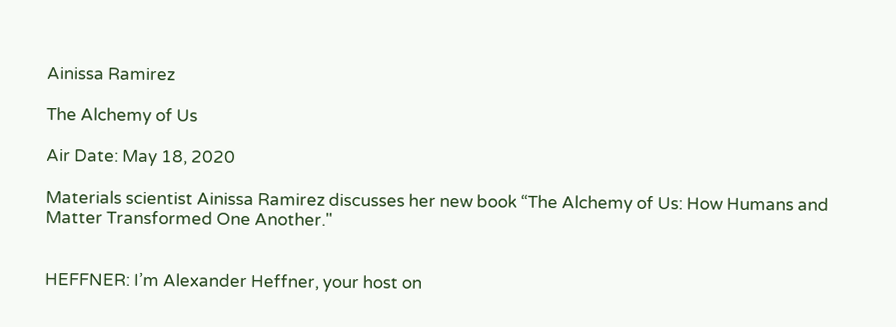Ainissa Ramirez

The Alchemy of Us

Air Date: May 18, 2020

Materials scientist Ainissa Ramirez discusses her new book “The Alchemy of Us: How Humans and Matter Transformed One Another."


HEFFNER: I’m Alexander Heffner, your host on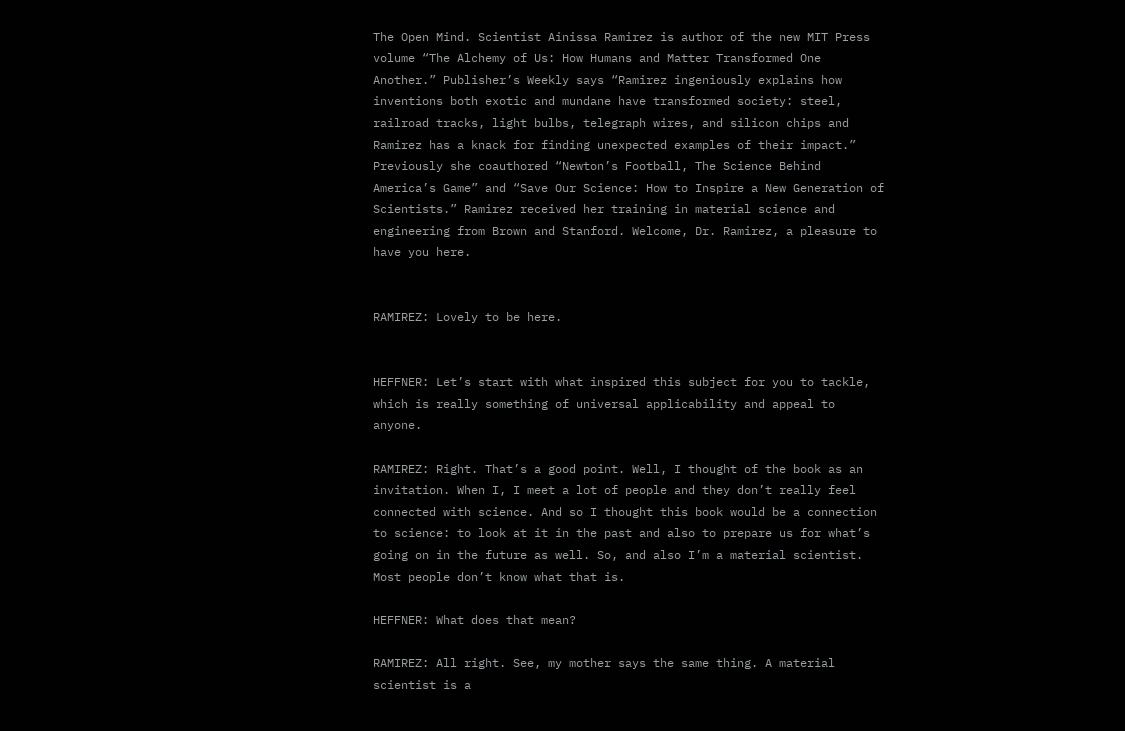The Open Mind. Scientist Ainissa Ramirez is author of the new MIT Press volume “The Alchemy of Us: How Humans and Matter Transformed One Another.” Publisher’s Weekly says “Ramirez ingeniously explains how inventions both exotic and mundane have transformed society: steel, railroad tracks, light bulbs, telegraph wires, and silicon chips and Ramirez has a knack for finding unexpected examples of their impact.” Previously she coauthored “Newton’s Football, The Science Behind America’s Game” and “Save Our Science: How to Inspire a New Generation of Scientists.” Ramirez received her training in material science and engineering from Brown and Stanford. Welcome, Dr. Ramirez, a pleasure to have you here.


RAMIREZ: Lovely to be here.


HEFFNER: Let’s start with what inspired this subject for you to tackle, which is really something of universal applicability and appeal to anyone.

RAMIREZ: Right. That’s a good point. Well, I thought of the book as an invitation. When I, I meet a lot of people and they don’t really feel connected with science. And so I thought this book would be a connection to science: to look at it in the past and also to prepare us for what’s going on in the future as well. So, and also I’m a material scientist. Most people don’t know what that is.

HEFFNER: What does that mean?

RAMIREZ: All right. See, my mother says the same thing. A material scientist is a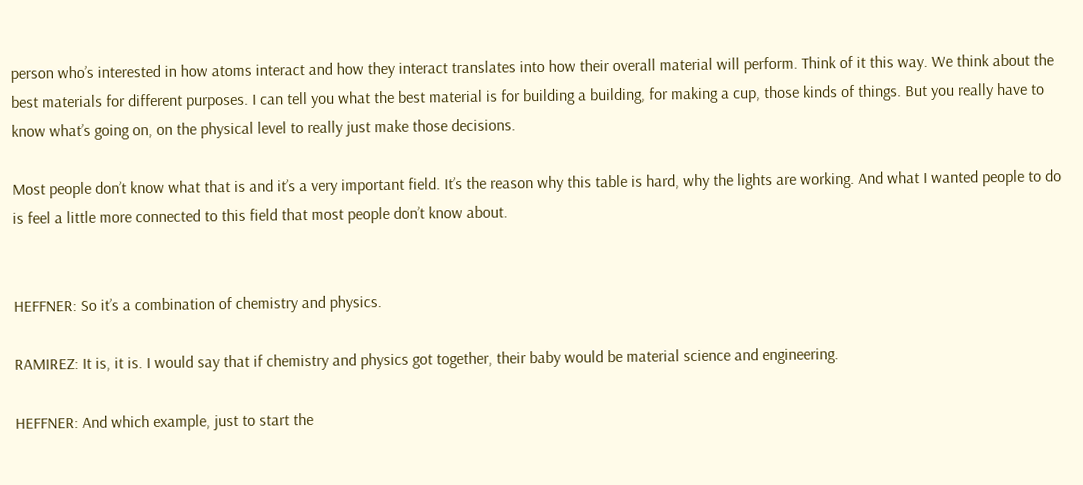person who’s interested in how atoms interact and how they interact translates into how their overall material will perform. Think of it this way. We think about the best materials for different purposes. I can tell you what the best material is for building a building, for making a cup, those kinds of things. But you really have to know what’s going on, on the physical level to really just make those decisions.

Most people don’t know what that is and it’s a very important field. It’s the reason why this table is hard, why the lights are working. And what I wanted people to do is feel a little more connected to this field that most people don’t know about.


HEFFNER: So it’s a combination of chemistry and physics.

RAMIREZ: It is, it is. I would say that if chemistry and physics got together, their baby would be material science and engineering.

HEFFNER: And which example, just to start the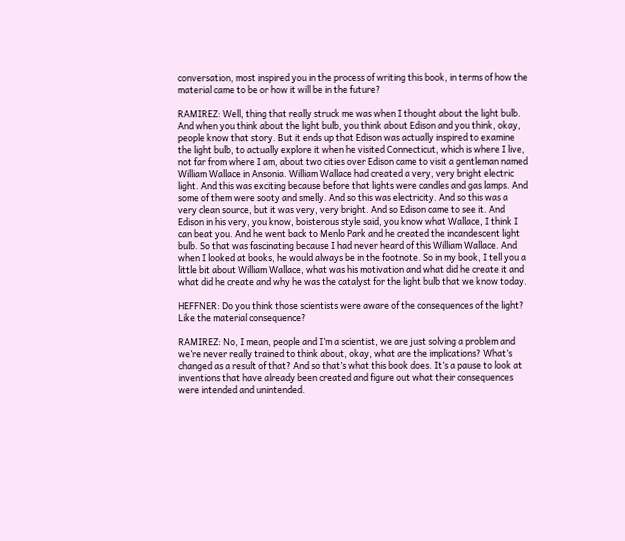conversation, most inspired you in the process of writing this book, in terms of how the material came to be or how it will be in the future?

RAMIREZ: Well, thing that really struck me was when I thought about the light bulb. And when you think about the light bulb, you think about Edison and you think, okay, people know that story. But it ends up that Edison was actually inspired to examine the light bulb, to actually explore it when he visited Connecticut, which is where I live, not far from where I am, about two cities over Edison came to visit a gentleman named William Wallace in Ansonia. William Wallace had created a very, very bright electric light. And this was exciting because before that lights were candles and gas lamps. And some of them were sooty and smelly. And so this was electricity. And so this was a very clean source, but it was very, very bright. And so Edison came to see it. And Edison in his very, you know, boisterous style said, you know what Wallace, I think I can beat you. And he went back to Menlo Park and he created the incandescent light bulb. So that was fascinating because I had never heard of this William Wallace. And when I looked at books, he would always be in the footnote. So in my book, I tell you a little bit about William Wallace, what was his motivation and what did he create it and what did he create and why he was the catalyst for the light bulb that we know today.

HEFFNER: Do you think those scientists were aware of the consequences of the light? Like the material consequence?

RAMIREZ: No, I mean, people and I’m a scientist, we are just solving a problem and we’re never really trained to think about, okay, what are the implications? What’s changed as a result of that? And so that’s what this book does. It’s a pause to look at inventions that have already been created and figure out what their consequences were intended and unintended.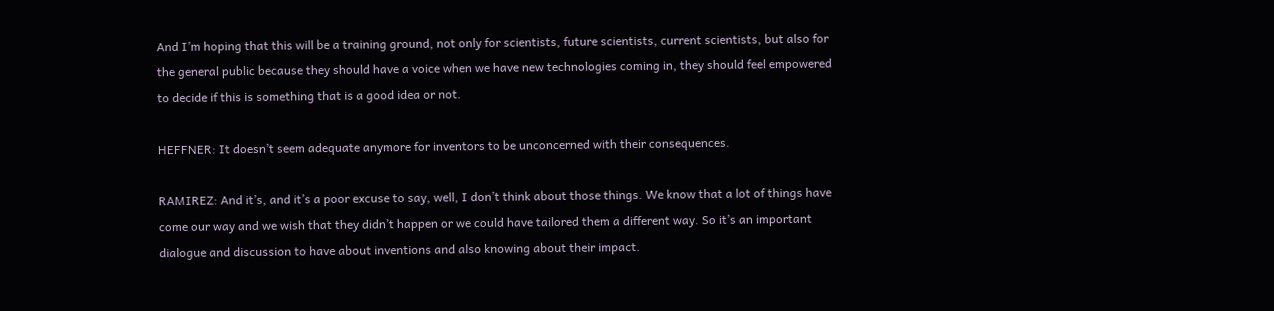And I’m hoping that this will be a training ground, not only for scientists, future scientists, current scientists, but also for the general public because they should have a voice when we have new technologies coming in, they should feel empowered to decide if this is something that is a good idea or not.

HEFFNER: It doesn’t seem adequate anymore for inventors to be unconcerned with their consequences.

RAMIREZ: And it’s, and it’s a poor excuse to say, well, I don’t think about those things. We know that a lot of things have come our way and we wish that they didn’t happen or we could have tailored them a different way. So it’s an important dialogue and discussion to have about inventions and also knowing about their impact.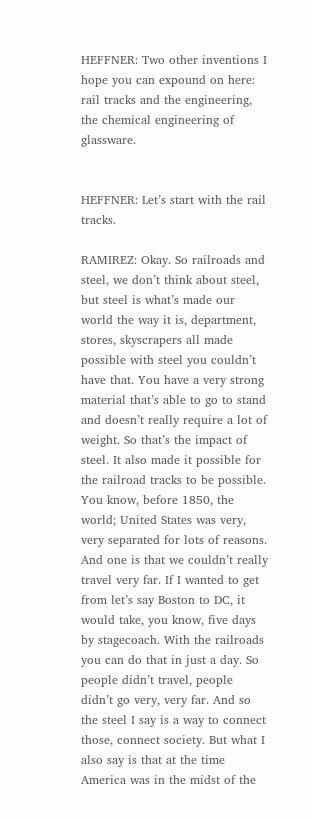HEFFNER: Two other inventions I hope you can expound on here: rail tracks and the engineering, the chemical engineering of glassware.


HEFFNER: Let’s start with the rail tracks.

RAMIREZ: Okay. So railroads and steel, we don’t think about steel, but steel is what’s made our world the way it is, department, stores, skyscrapers all made possible with steel you couldn’t have that. You have a very strong material that’s able to go to stand and doesn’t really require a lot of weight. So that’s the impact of steel. It also made it possible for the railroad tracks to be possible. You know, before 1850, the world; United States was very, very separated for lots of reasons. And one is that we couldn’t really travel very far. If I wanted to get from let’s say Boston to DC, it would take, you know, five days by stagecoach. With the railroads you can do that in just a day. So people didn’t travel, people didn’t go very, very far. And so the steel I say is a way to connect those, connect society. But what I also say is that at the time America was in the midst of the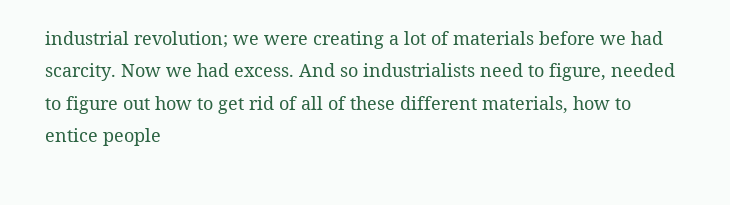industrial revolution; we were creating a lot of materials before we had scarcity. Now we had excess. And so industrialists need to figure, needed to figure out how to get rid of all of these different materials, how to entice people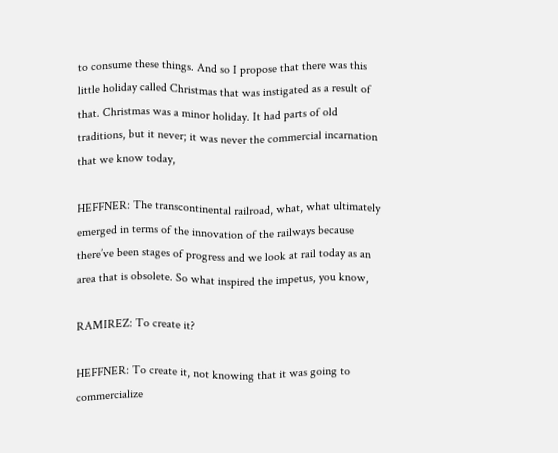to consume these things. And so I propose that there was this little holiday called Christmas that was instigated as a result of that. Christmas was a minor holiday. It had parts of old traditions, but it never; it was never the commercial incarnation that we know today,

HEFFNER: The transcontinental railroad, what, what ultimately emerged in terms of the innovation of the railways because there’ve been stages of progress and we look at rail today as an area that is obsolete. So what inspired the impetus, you know,

RAMIREZ: To create it?

HEFFNER: To create it, not knowing that it was going to commercialize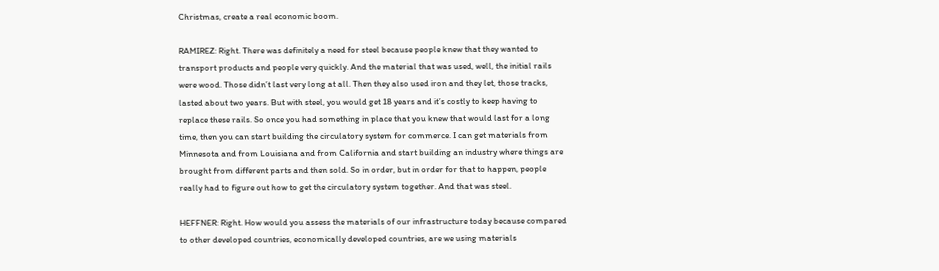Christmas, create a real economic boom.

RAMIREZ: Right. There was definitely a need for steel because people knew that they wanted to transport products and people very quickly. And the material that was used, well, the initial rails were wood. Those didn’t last very long at all. Then they also used iron and they let, those tracks, lasted about two years. But with steel, you would get 18 years and it’s costly to keep having to replace these rails. So once you had something in place that you knew that would last for a long time, then you can start building the circulatory system for commerce. I can get materials from Minnesota and from Louisiana and from California and start building an industry where things are brought from different parts and then sold. So in order, but in order for that to happen, people really had to figure out how to get the circulatory system together. And that was steel.

HEFFNER: Right. How would you assess the materials of our infrastructure today because compared to other developed countries, economically developed countries, are we using materials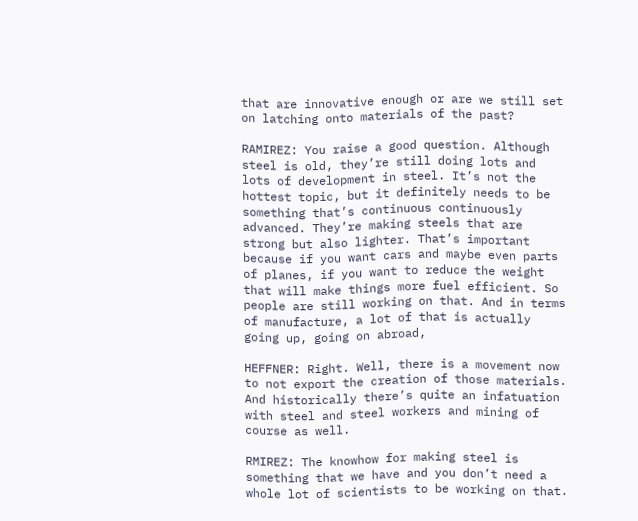that are innovative enough or are we still set on latching onto materials of the past?

RAMIREZ: You raise a good question. Although steel is old, they’re still doing lots and lots of development in steel. It’s not the hottest topic, but it definitely needs to be something that’s continuous continuously advanced. They’re making steels that are strong but also lighter. That’s important because if you want cars and maybe even parts of planes, if you want to reduce the weight that will make things more fuel efficient. So people are still working on that. And in terms of manufacture, a lot of that is actually going up, going on abroad,

HEFFNER: Right. Well, there is a movement now to not export the creation of those materials. And historically there’s quite an infatuation with steel and steel workers and mining of course as well.

RMIREZ: The knowhow for making steel is something that we have and you don’t need a whole lot of scientists to be working on that.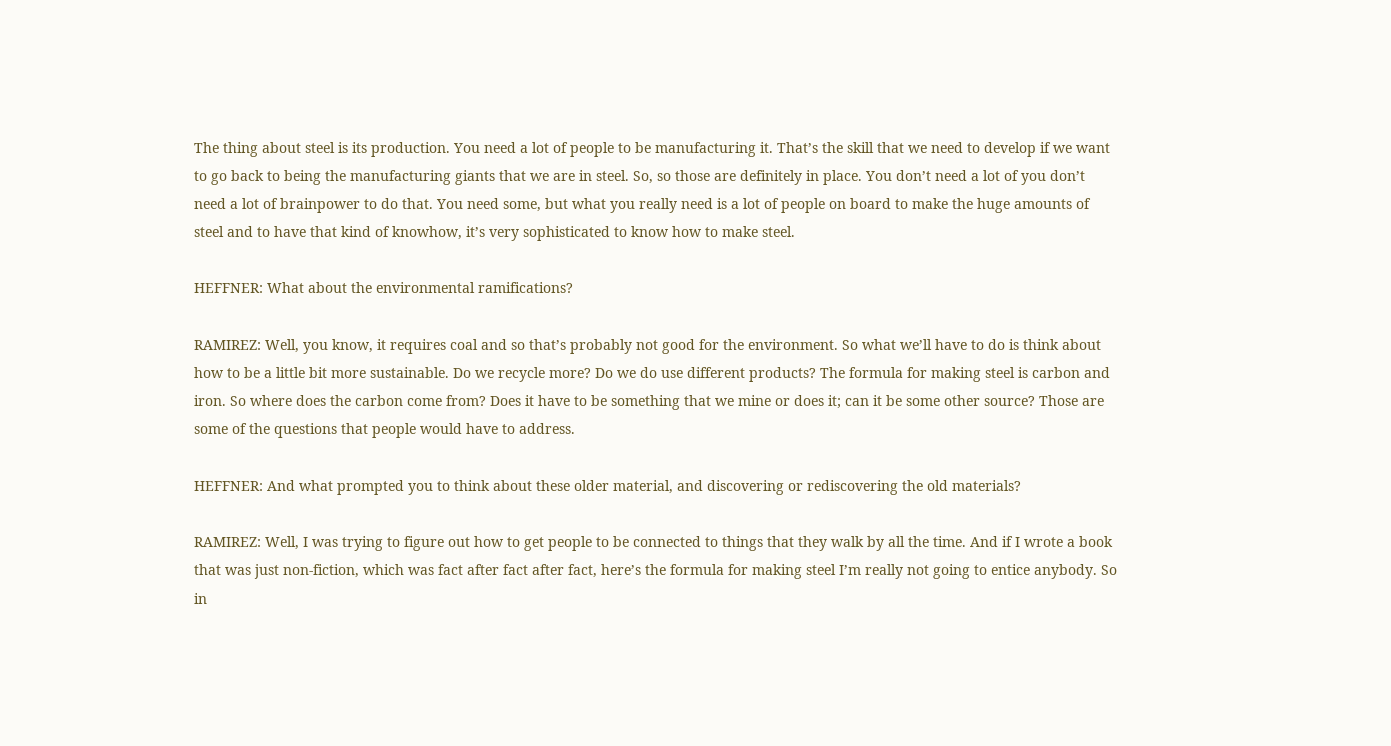The thing about steel is its production. You need a lot of people to be manufacturing it. That’s the skill that we need to develop if we want to go back to being the manufacturing giants that we are in steel. So, so those are definitely in place. You don’t need a lot of you don’t need a lot of brainpower to do that. You need some, but what you really need is a lot of people on board to make the huge amounts of steel and to have that kind of knowhow, it’s very sophisticated to know how to make steel.

HEFFNER: What about the environmental ramifications?

RAMIREZ: Well, you know, it requires coal and so that’s probably not good for the environment. So what we’ll have to do is think about how to be a little bit more sustainable. Do we recycle more? Do we do use different products? The formula for making steel is carbon and iron. So where does the carbon come from? Does it have to be something that we mine or does it; can it be some other source? Those are some of the questions that people would have to address.

HEFFNER: And what prompted you to think about these older material, and discovering or rediscovering the old materials?

RAMIREZ: Well, I was trying to figure out how to get people to be connected to things that they walk by all the time. And if I wrote a book that was just non-fiction, which was fact after fact after fact, here’s the formula for making steel I’m really not going to entice anybody. So in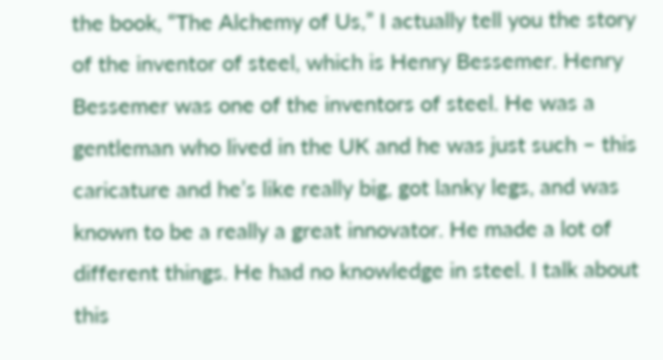the book, “The Alchemy of Us,” I actually tell you the story of the inventor of steel, which is Henry Bessemer. Henry Bessemer was one of the inventors of steel. He was a gentleman who lived in the UK and he was just such – this caricature and he’s like really big, got lanky legs, and was known to be a really a great innovator. He made a lot of different things. He had no knowledge in steel. I talk about this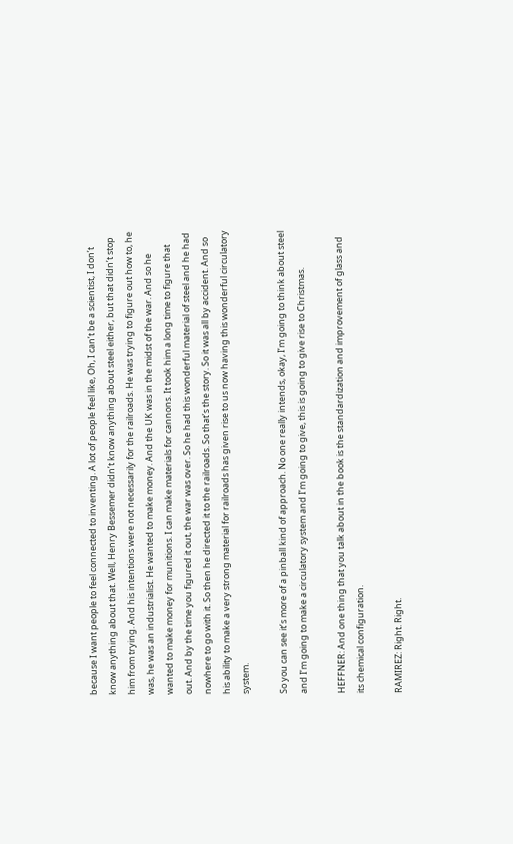because I want people to feel connected to inventing. A lot of people feel like, Oh, I can’t be a scientist, I don’t know anything about that. Well, Henry Bessemer didn’t know anything about steel either, but that didn’t stop him from trying. And his intentions were not necessarily for the railroads. He was trying to figure out how to, he was, he was an industrialist. He wanted to make money. And the UK was in the midst of the war. And so he wanted to make money for munitions. I can make materials for cannons. It took him a long time to figure that out. And by the time you figured it out, the war was over. So he had this wonderful material of steel and he had nowhere to go with it. So then he directed it to the railroads. So that’s the story. So it was all by accident. And so his ability to make a very strong material for railroads has given rise to us now having this wonderful circulatory system.

So you can see it’s more of a pinball kind of approach. No one really intends, okay, I’m going to think about steel and I’m going to make a circulatory system and I’m going to give, this is going to give rise to Christmas.

HEFFNER: And one thing that you talk about in the book is the standardization and improvement of glass and its chemical configuration.

RAMIREZ: Right. Right.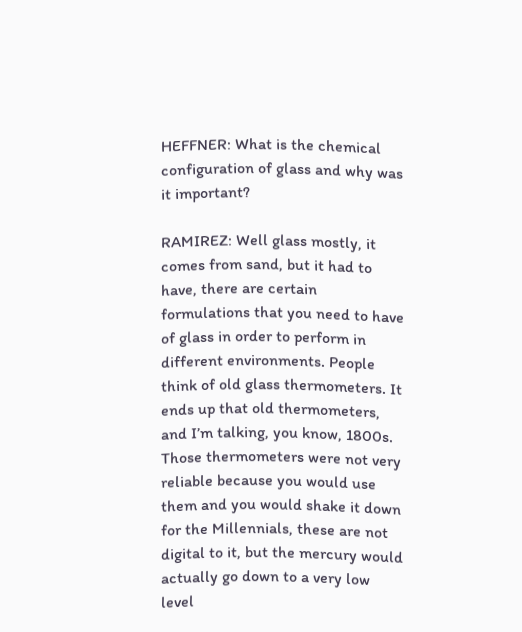HEFFNER: What is the chemical configuration of glass and why was it important?

RAMIREZ: Well glass mostly, it comes from sand, but it had to have, there are certain formulations that you need to have of glass in order to perform in different environments. People think of old glass thermometers. It ends up that old thermometers, and I’m talking, you know, 1800s. Those thermometers were not very reliable because you would use them and you would shake it down for the Millennials, these are not digital to it, but the mercury would actually go down to a very low level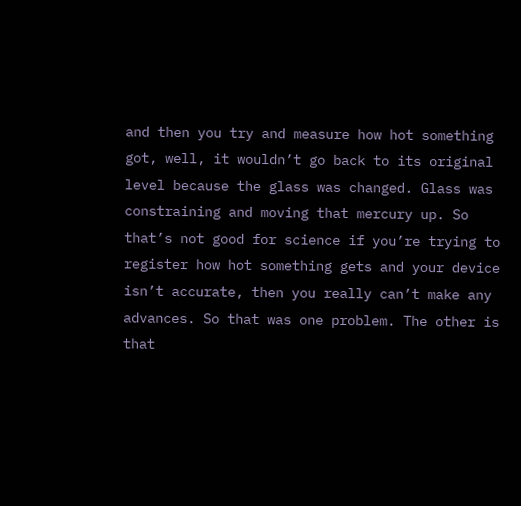and then you try and measure how hot something got, well, it wouldn’t go back to its original level because the glass was changed. Glass was constraining and moving that mercury up. So that’s not good for science if you’re trying to register how hot something gets and your device isn’t accurate, then you really can’t make any advances. So that was one problem. The other is that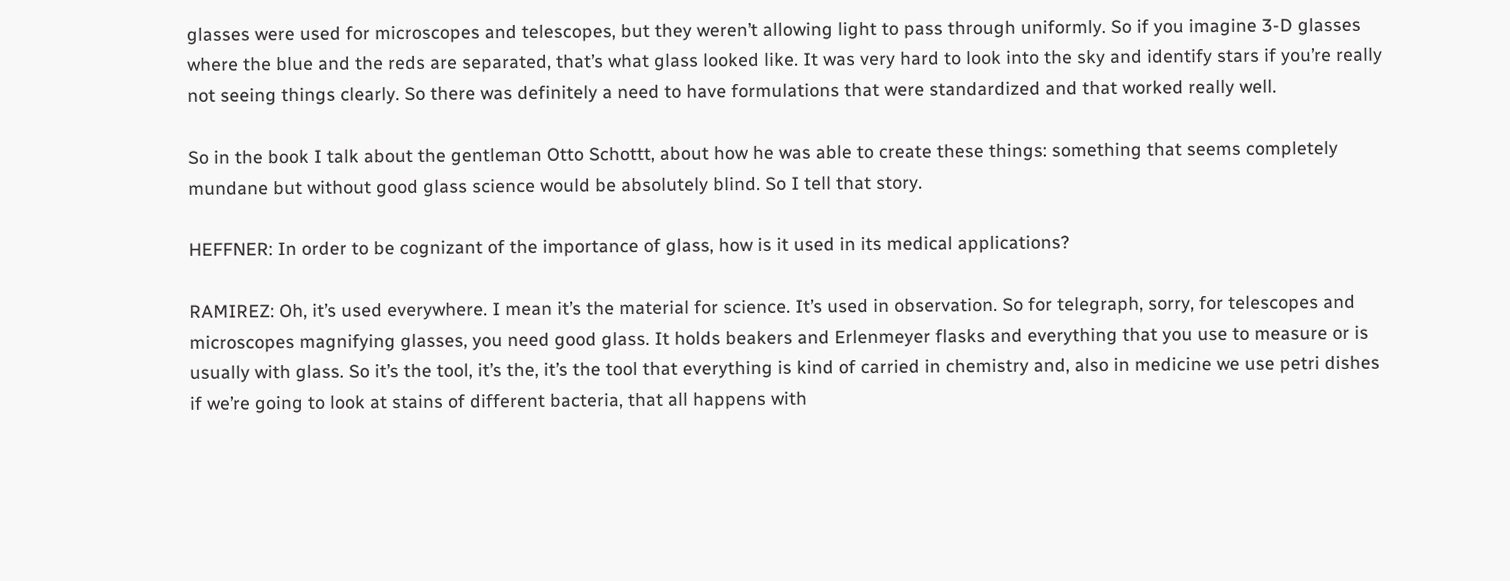glasses were used for microscopes and telescopes, but they weren’t allowing light to pass through uniformly. So if you imagine 3-D glasses where the blue and the reds are separated, that’s what glass looked like. It was very hard to look into the sky and identify stars if you’re really not seeing things clearly. So there was definitely a need to have formulations that were standardized and that worked really well.

So in the book I talk about the gentleman Otto Schottt, about how he was able to create these things: something that seems completely mundane but without good glass science would be absolutely blind. So I tell that story.

HEFFNER: In order to be cognizant of the importance of glass, how is it used in its medical applications?

RAMIREZ: Oh, it’s used everywhere. I mean it’s the material for science. It’s used in observation. So for telegraph, sorry, for telescopes and microscopes magnifying glasses, you need good glass. It holds beakers and Erlenmeyer flasks and everything that you use to measure or is usually with glass. So it’s the tool, it’s the, it’s the tool that everything is kind of carried in chemistry and, also in medicine we use petri dishes if we’re going to look at stains of different bacteria, that all happens with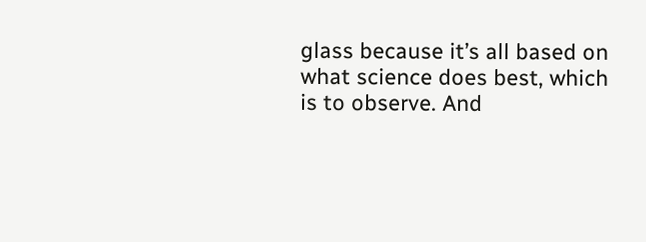glass because it’s all based on what science does best, which is to observe. And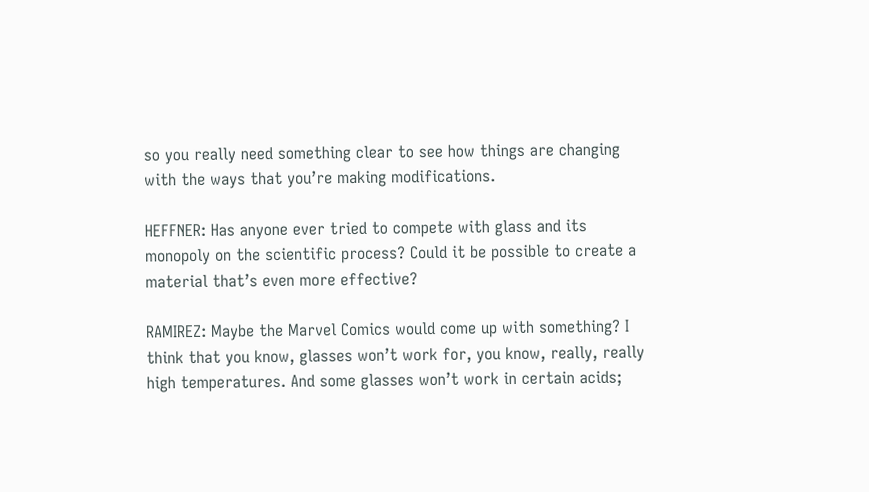so you really need something clear to see how things are changing with the ways that you’re making modifications.

HEFFNER: Has anyone ever tried to compete with glass and its monopoly on the scientific process? Could it be possible to create a material that’s even more effective?

RAMIREZ: Maybe the Marvel Comics would come up with something? I think that you know, glasses won’t work for, you know, really, really high temperatures. And some glasses won’t work in certain acids;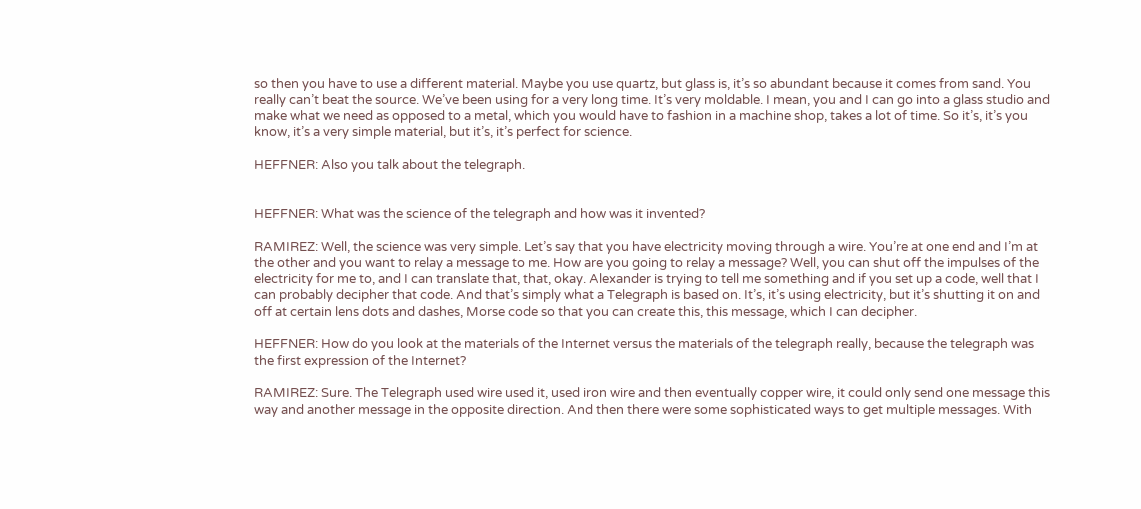so then you have to use a different material. Maybe you use quartz, but glass is, it’s so abundant because it comes from sand. You really can’t beat the source. We’ve been using for a very long time. It’s very moldable. I mean, you and I can go into a glass studio and make what we need as opposed to a metal, which you would have to fashion in a machine shop, takes a lot of time. So it’s, it’s you know, it’s a very simple material, but it’s, it’s perfect for science.

HEFFNER: Also you talk about the telegraph.


HEFFNER: What was the science of the telegraph and how was it invented?

RAMIREZ: Well, the science was very simple. Let’s say that you have electricity moving through a wire. You’re at one end and I’m at the other and you want to relay a message to me. How are you going to relay a message? Well, you can shut off the impulses of the electricity for me to, and I can translate that, that, okay. Alexander is trying to tell me something and if you set up a code, well that I can probably decipher that code. And that’s simply what a Telegraph is based on. It’s, it’s using electricity, but it’s shutting it on and off at certain lens dots and dashes, Morse code so that you can create this, this message, which I can decipher.

HEFFNER: How do you look at the materials of the Internet versus the materials of the telegraph really, because the telegraph was the first expression of the Internet?

RAMIREZ: Sure. The Telegraph used wire used it, used iron wire and then eventually copper wire, it could only send one message this way and another message in the opposite direction. And then there were some sophisticated ways to get multiple messages. With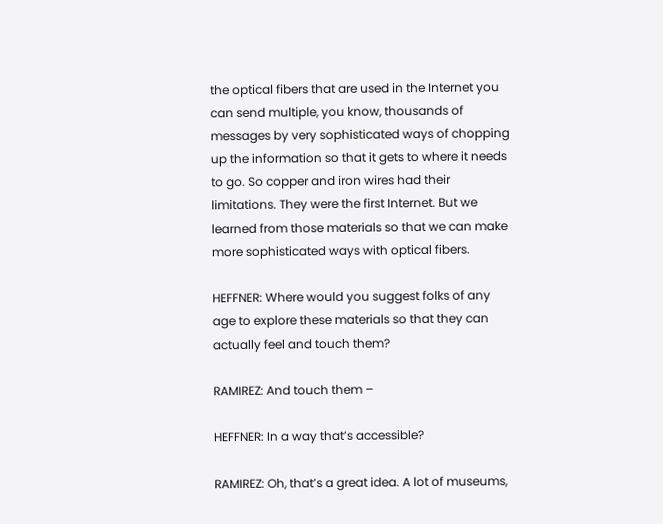the optical fibers that are used in the Internet you can send multiple, you know, thousands of messages by very sophisticated ways of chopping up the information so that it gets to where it needs to go. So copper and iron wires had their limitations. They were the first Internet. But we learned from those materials so that we can make more sophisticated ways with optical fibers.

HEFFNER: Where would you suggest folks of any age to explore these materials so that they can actually feel and touch them?

RAMIREZ: And touch them –

HEFFNER: In a way that’s accessible?

RAMIREZ: Oh, that’s a great idea. A lot of museums,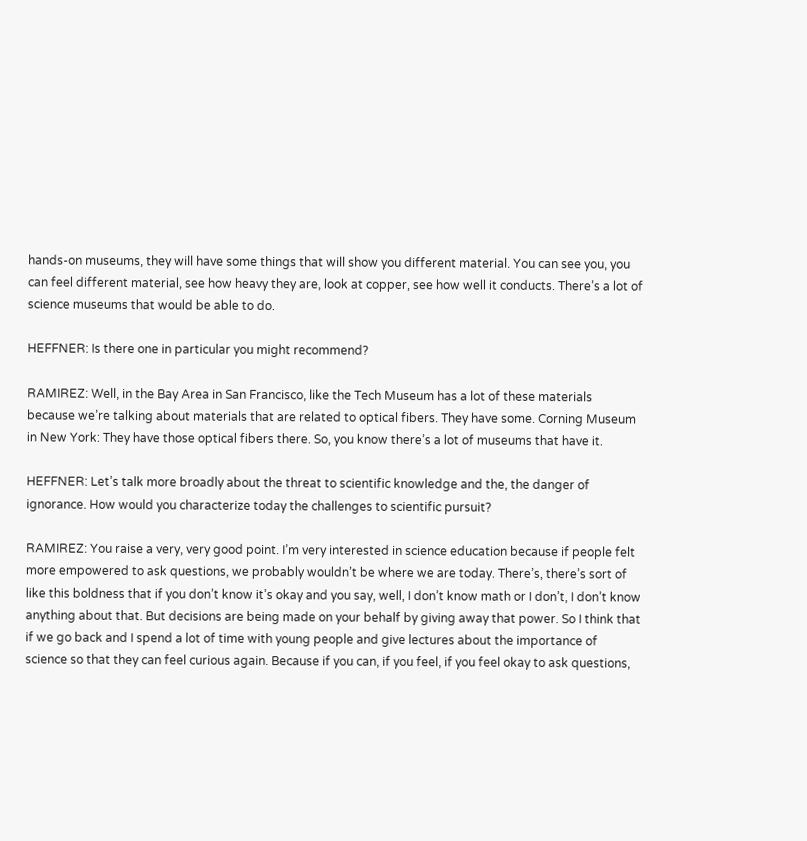hands-on museums, they will have some things that will show you different material. You can see you, you can feel different material, see how heavy they are, look at copper, see how well it conducts. There’s a lot of science museums that would be able to do.

HEFFNER: Is there one in particular you might recommend?

RAMIREZ: Well, in the Bay Area in San Francisco, like the Tech Museum has a lot of these materials because we’re talking about materials that are related to optical fibers. They have some. Corning Museum in New York: They have those optical fibers there. So, you know there’s a lot of museums that have it.

HEFFNER: Let’s talk more broadly about the threat to scientific knowledge and the, the danger of ignorance. How would you characterize today the challenges to scientific pursuit?

RAMIREZ: You raise a very, very good point. I’m very interested in science education because if people felt more empowered to ask questions, we probably wouldn’t be where we are today. There’s, there’s sort of like this boldness that if you don’t know it’s okay and you say, well, I don’t know math or I don’t, I don’t know anything about that. But decisions are being made on your behalf by giving away that power. So I think that if we go back and I spend a lot of time with young people and give lectures about the importance of science so that they can feel curious again. Because if you can, if you feel, if you feel okay to ask questions,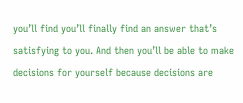you’ll find you’ll finally find an answer that’s satisfying to you. And then you’ll be able to make decisions for yourself because decisions are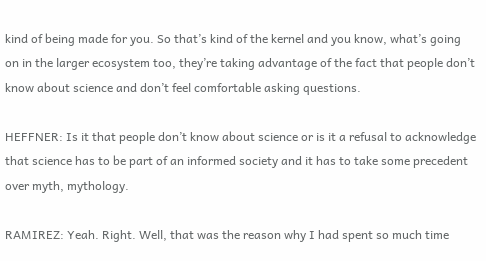kind of being made for you. So that’s kind of the kernel and you know, what’s going on in the larger ecosystem too, they’re taking advantage of the fact that people don’t know about science and don’t feel comfortable asking questions.

HEFFNER: Is it that people don’t know about science or is it a refusal to acknowledge that science has to be part of an informed society and it has to take some precedent over myth, mythology.

RAMIREZ: Yeah. Right. Well, that was the reason why I had spent so much time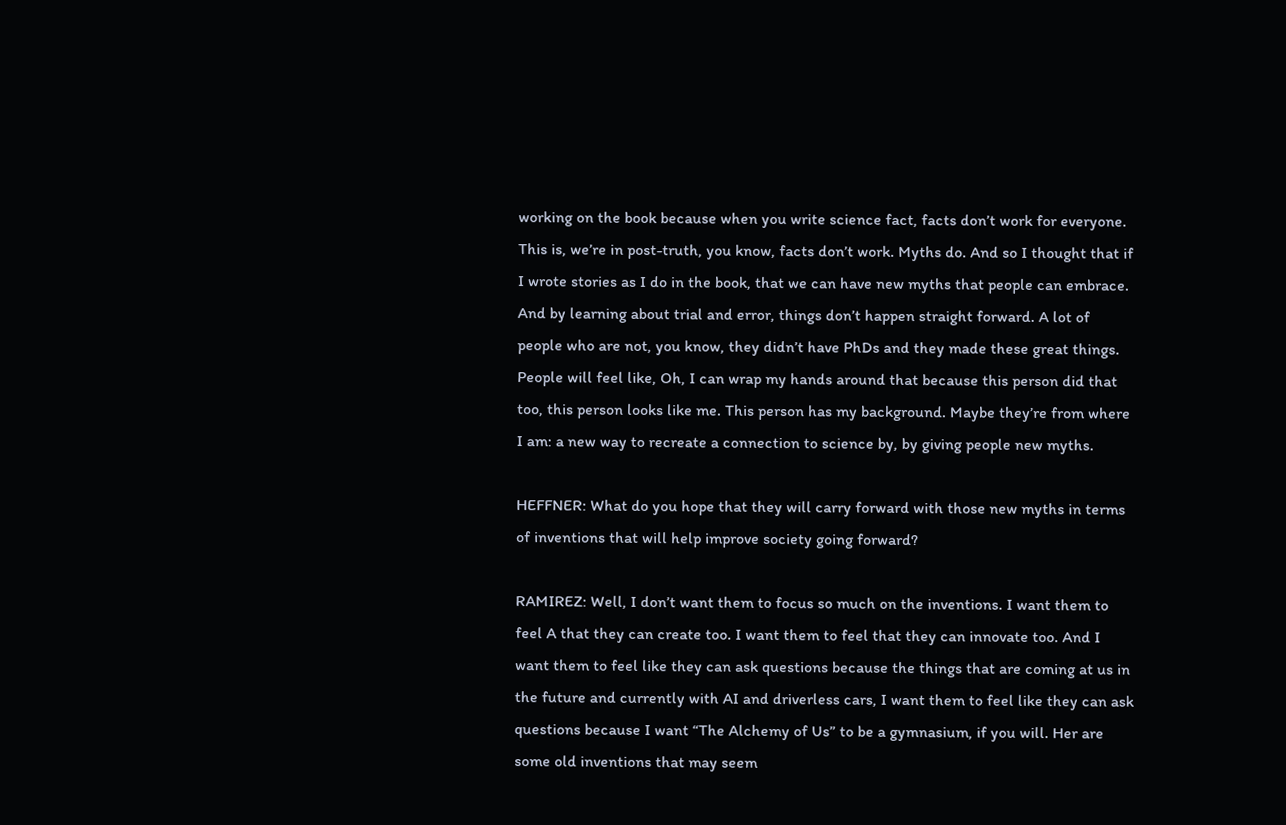working on the book because when you write science fact, facts don’t work for everyone. This is, we’re in post-truth, you know, facts don’t work. Myths do. And so I thought that if I wrote stories as I do in the book, that we can have new myths that people can embrace. And by learning about trial and error, things don’t happen straight forward. A lot of people who are not, you know, they didn’t have PhDs and they made these great things. People will feel like, Oh, I can wrap my hands around that because this person did that too, this person looks like me. This person has my background. Maybe they’re from where I am: a new way to recreate a connection to science by, by giving people new myths.

HEFFNER: What do you hope that they will carry forward with those new myths in terms of inventions that will help improve society going forward?

RAMIREZ: Well, I don’t want them to focus so much on the inventions. I want them to feel A that they can create too. I want them to feel that they can innovate too. And I want them to feel like they can ask questions because the things that are coming at us in the future and currently with AI and driverless cars, I want them to feel like they can ask questions because I want “The Alchemy of Us” to be a gymnasium, if you will. Her are some old inventions that may seem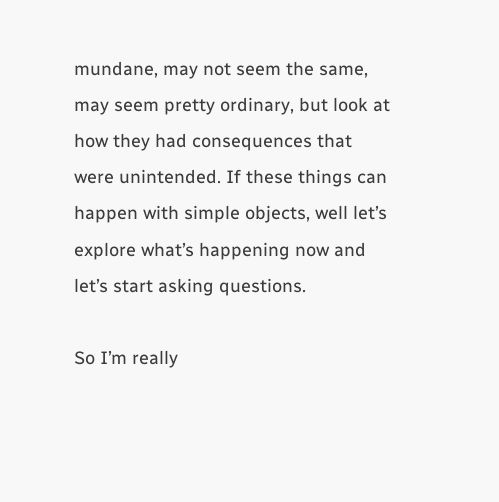mundane, may not seem the same, may seem pretty ordinary, but look at how they had consequences that were unintended. If these things can happen with simple objects, well let’s explore what’s happening now and let’s start asking questions.

So I’m really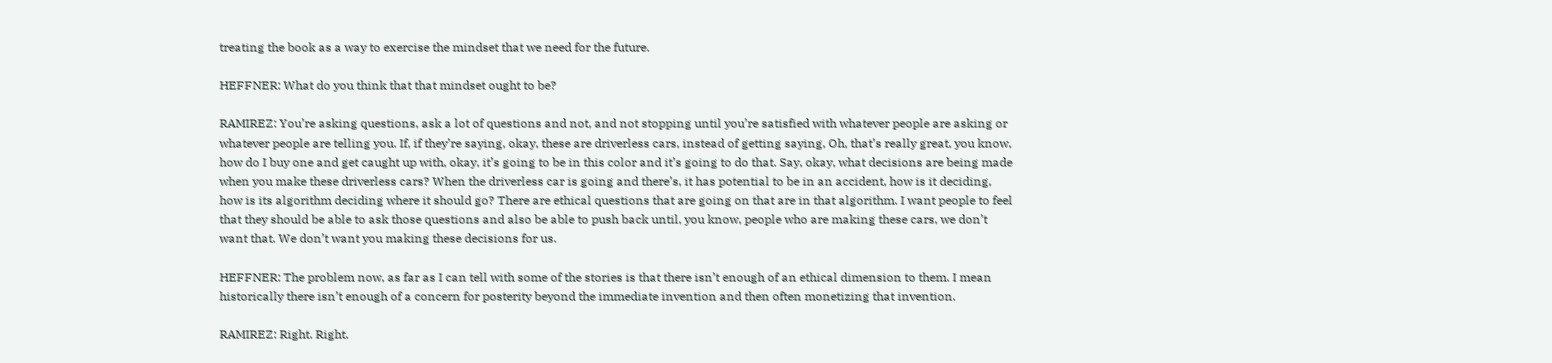treating the book as a way to exercise the mindset that we need for the future.

HEFFNER: What do you think that that mindset ought to be?

RAMIREZ: You’re asking questions, ask a lot of questions and not, and not stopping until you’re satisfied with whatever people are asking or whatever people are telling you. If, if they’re saying, okay, these are driverless cars, instead of getting saying, Oh, that’s really great, you know, how do I buy one and get caught up with, okay, it’s going to be in this color and it’s going to do that. Say, okay, what decisions are being made when you make these driverless cars? When the driverless car is going and there’s, it has potential to be in an accident, how is it deciding, how is its algorithm deciding where it should go? There are ethical questions that are going on that are in that algorithm. I want people to feel that they should be able to ask those questions and also be able to push back until, you know, people who are making these cars, we don’t want that. We don’t want you making these decisions for us.

HEFFNER: The problem now, as far as I can tell with some of the stories is that there isn’t enough of an ethical dimension to them. I mean historically there isn’t enough of a concern for posterity beyond the immediate invention and then often monetizing that invention.

RAMIREZ: Right. Right.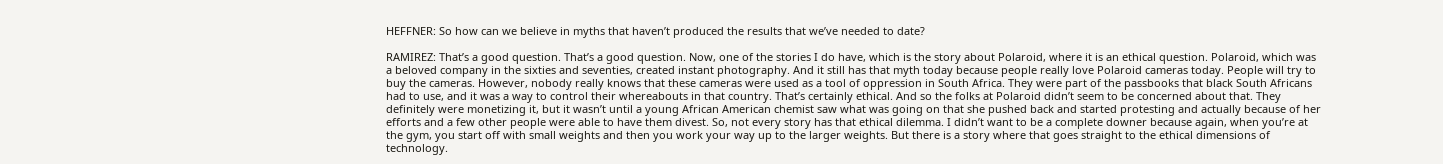HEFFNER: So how can we believe in myths that haven’t produced the results that we’ve needed to date?

RAMIREZ: That’s a good question. That’s a good question. Now, one of the stories I do have, which is the story about Polaroid, where it is an ethical question. Polaroid, which was a beloved company in the sixties and seventies, created instant photography. And it still has that myth today because people really love Polaroid cameras today. People will try to buy the cameras. However, nobody really knows that these cameras were used as a tool of oppression in South Africa. They were part of the passbooks that black South Africans had to use, and it was a way to control their whereabouts in that country. That’s certainly ethical. And so the folks at Polaroid didn’t seem to be concerned about that. They definitely were monetizing it, but it wasn’t until a young African American chemist saw what was going on that she pushed back and started protesting and actually because of her efforts and a few other people were able to have them divest. So, not every story has that ethical dilemma. I didn’t want to be a complete downer because again, when you’re at the gym, you start off with small weights and then you work your way up to the larger weights. But there is a story where that goes straight to the ethical dimensions of technology.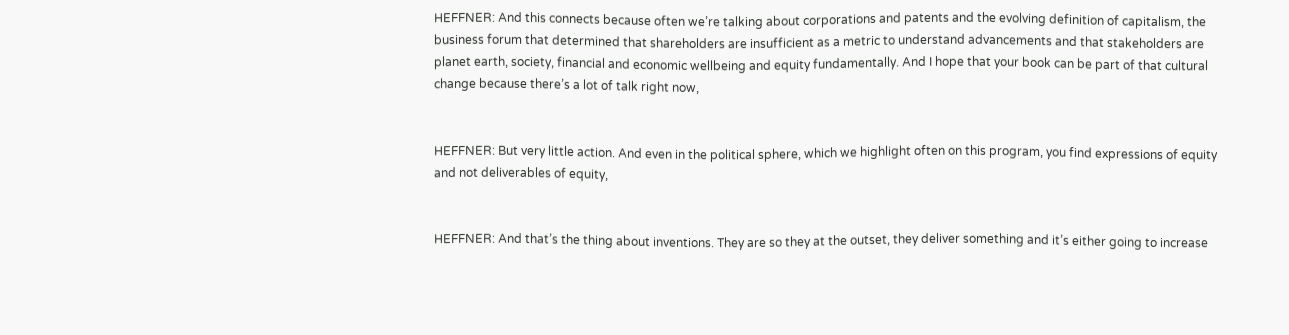HEFFNER: And this connects because often we’re talking about corporations and patents and the evolving definition of capitalism, the business forum that determined that shareholders are insufficient as a metric to understand advancements and that stakeholders are planet earth, society, financial and economic wellbeing and equity fundamentally. And I hope that your book can be part of that cultural change because there’s a lot of talk right now,


HEFFNER: But very little action. And even in the political sphere, which we highlight often on this program, you find expressions of equity and not deliverables of equity,


HEFFNER: And that’s the thing about inventions. They are so they at the outset, they deliver something and it’s either going to increase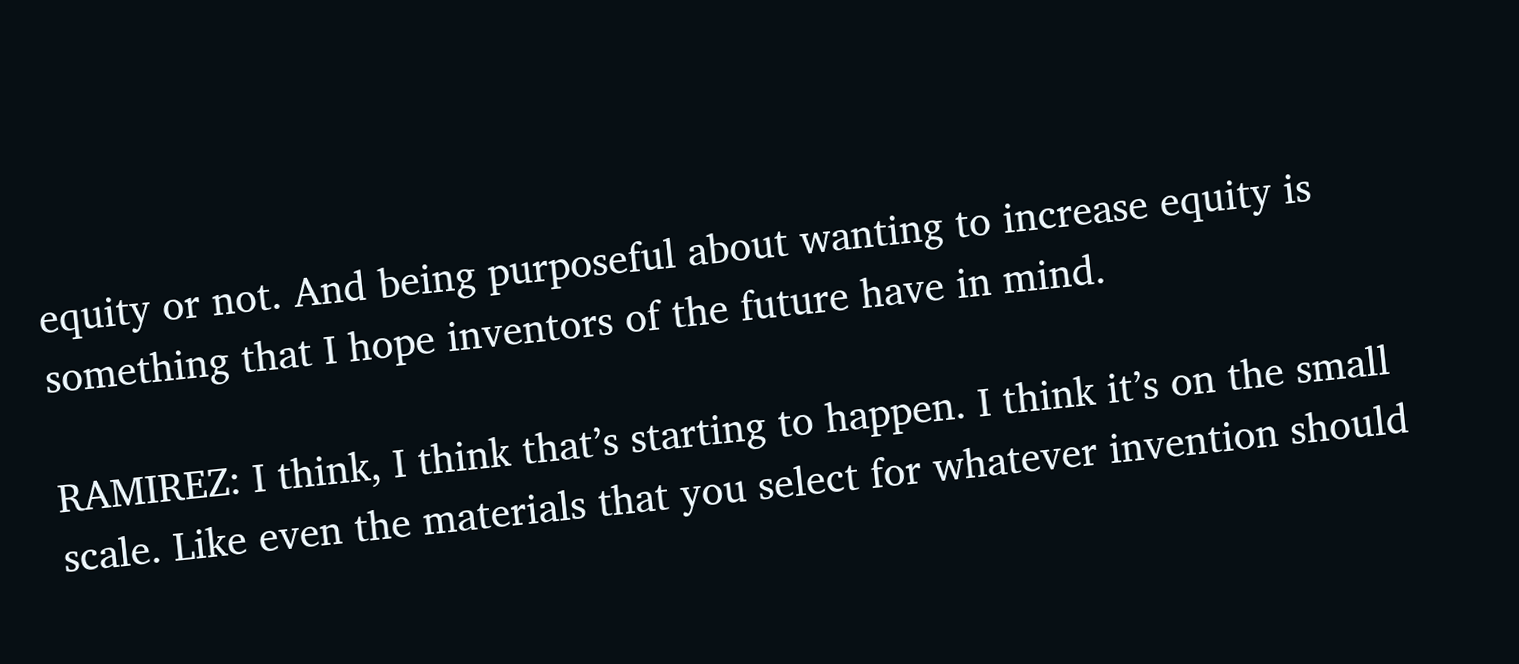equity or not. And being purposeful about wanting to increase equity is something that I hope inventors of the future have in mind.

RAMIREZ: I think, I think that’s starting to happen. I think it’s on the small scale. Like even the materials that you select for whatever invention should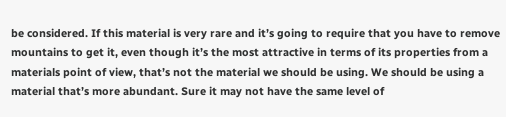be considered. If this material is very rare and it’s going to require that you have to remove mountains to get it, even though it’s the most attractive in terms of its properties from a materials point of view, that’s not the material we should be using. We should be using a material that’s more abundant. Sure it may not have the same level of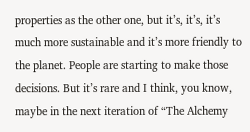properties as the other one, but it’s, it’s, it’s much more sustainable and it’s more friendly to the planet. People are starting to make those decisions. But it’s rare and I think, you know, maybe in the next iteration of “The Alchemy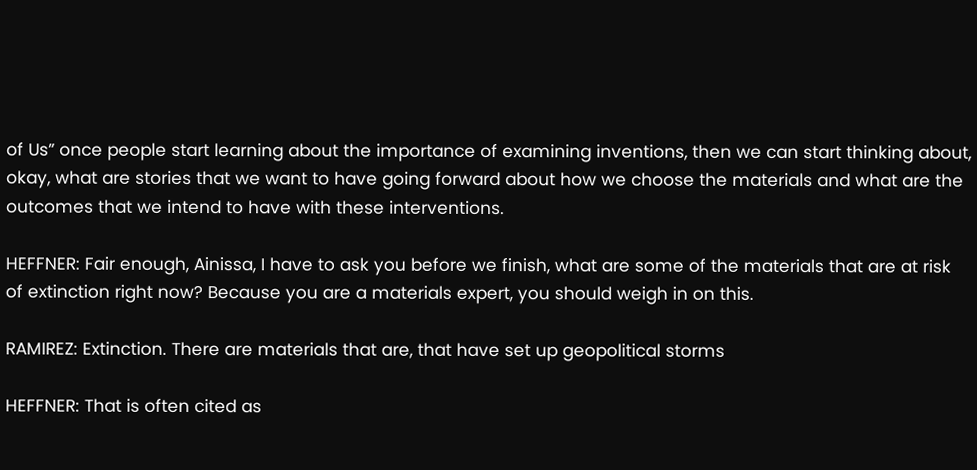of Us” once people start learning about the importance of examining inventions, then we can start thinking about, okay, what are stories that we want to have going forward about how we choose the materials and what are the outcomes that we intend to have with these interventions.

HEFFNER: Fair enough, Ainissa, I have to ask you before we finish, what are some of the materials that are at risk of extinction right now? Because you are a materials expert, you should weigh in on this.

RAMIREZ: Extinction. There are materials that are, that have set up geopolitical storms

HEFFNER: That is often cited as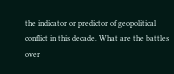the indicator or predictor of geopolitical conflict in this decade. What are the battles over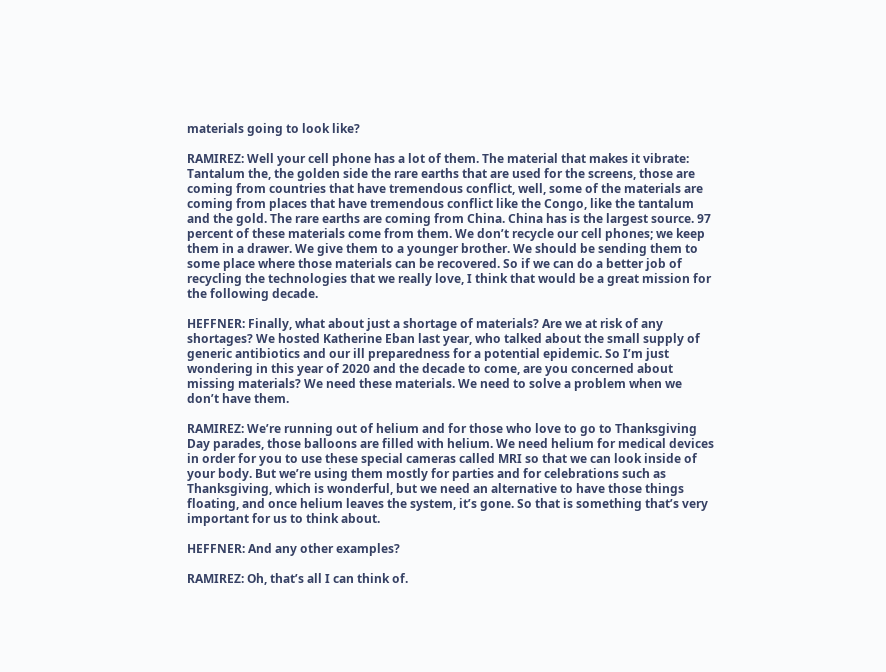materials going to look like?

RAMIREZ: Well your cell phone has a lot of them. The material that makes it vibrate: Tantalum the, the golden side the rare earths that are used for the screens, those are coming from countries that have tremendous conflict, well, some of the materials are coming from places that have tremendous conflict like the Congo, like the tantalum and the gold. The rare earths are coming from China. China has is the largest source. 97 percent of these materials come from them. We don’t recycle our cell phones; we keep them in a drawer. We give them to a younger brother. We should be sending them to some place where those materials can be recovered. So if we can do a better job of recycling the technologies that we really love, I think that would be a great mission for the following decade.

HEFFNER: Finally, what about just a shortage of materials? Are we at risk of any shortages? We hosted Katherine Eban last year, who talked about the small supply of generic antibiotics and our ill preparedness for a potential epidemic. So I’m just wondering in this year of 2020 and the decade to come, are you concerned about missing materials? We need these materials. We need to solve a problem when we don’t have them.

RAMIREZ: We’re running out of helium and for those who love to go to Thanksgiving Day parades, those balloons are filled with helium. We need helium for medical devices in order for you to use these special cameras called MRI so that we can look inside of your body. But we’re using them mostly for parties and for celebrations such as Thanksgiving, which is wonderful, but we need an alternative to have those things floating, and once helium leaves the system, it’s gone. So that is something that’s very important for us to think about.

HEFFNER: And any other examples?

RAMIREZ: Oh, that’s all I can think of.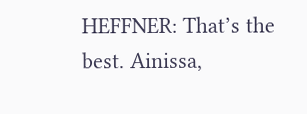HEFFNER: That’s the best. Ainissa,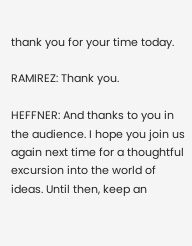thank you for your time today.

RAMIREZ: Thank you.

HEFFNER: And thanks to you in the audience. I hope you join us again next time for a thoughtful excursion into the world of ideas. Until then, keep an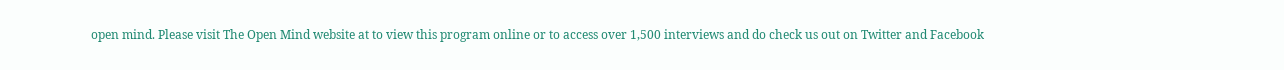open mind. Please visit The Open Mind website at to view this program online or to access over 1,500 interviews and do check us out on Twitter and Facebook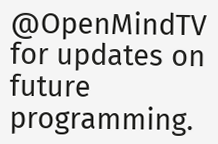@OpenMindTV for updates on future programming.